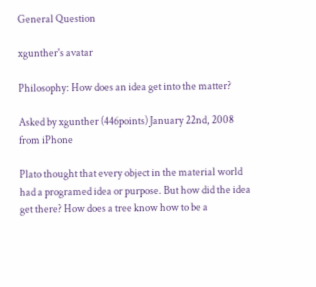General Question

xgunther's avatar

Philosophy: How does an idea get into the matter?

Asked by xgunther (446points) January 22nd, 2008 from iPhone

Plato thought that every object in the material world had a programed idea or purpose. But how did the idea get there? How does a tree know how to be a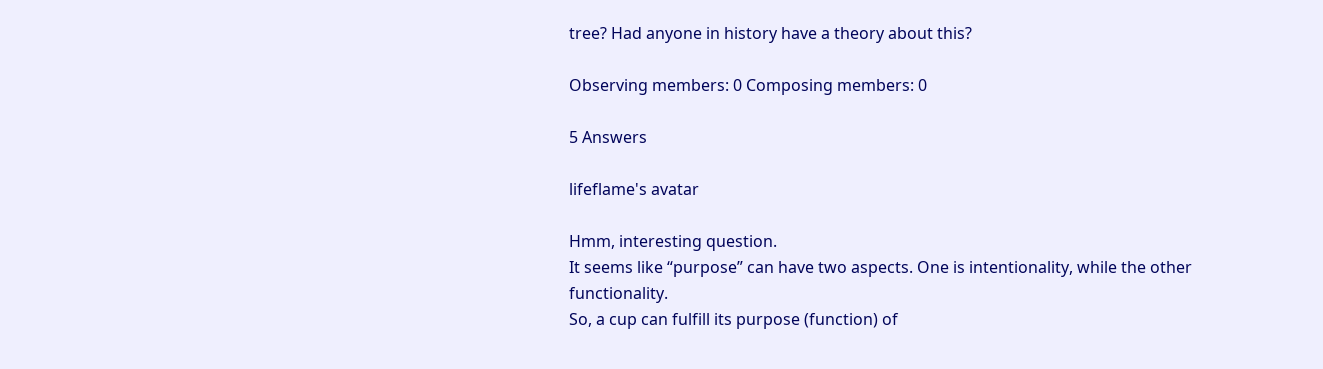tree? Had anyone in history have a theory about this?

Observing members: 0 Composing members: 0

5 Answers

lifeflame's avatar

Hmm, interesting question.
It seems like “purpose” can have two aspects. One is intentionality, while the other functionality.
So, a cup can fulfill its purpose (function) of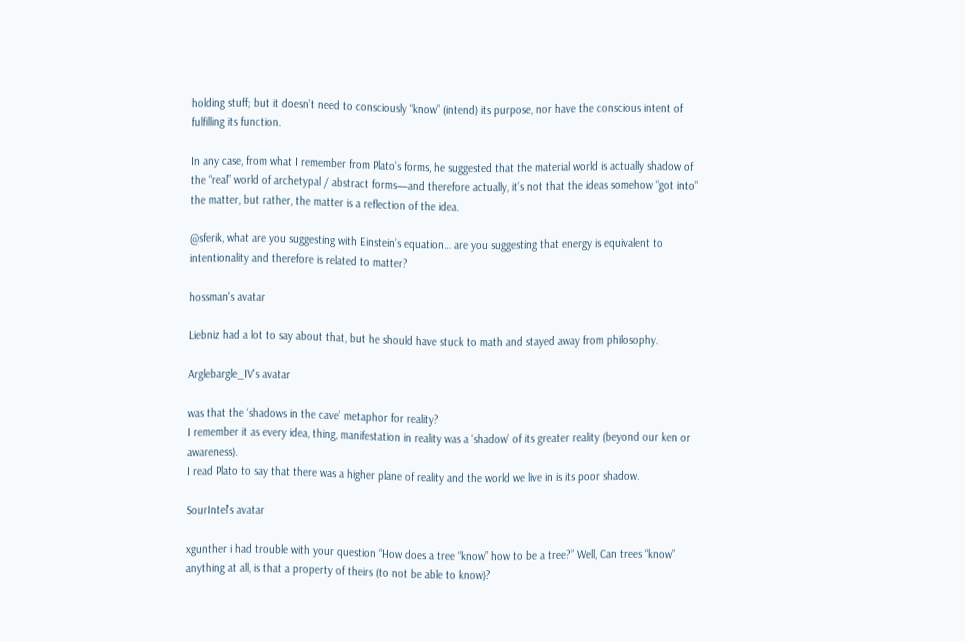holding stuff; but it doesn’t need to consciously “know” (intend) its purpose, nor have the conscious intent of fulfilling its function.

In any case, from what I remember from Plato’s forms, he suggested that the material world is actually shadow of the “real” world of archetypal / abstract forms—and therefore actually, it’s not that the ideas somehow “got into” the matter, but rather, the matter is a reflection of the idea.

@sferik, what are you suggesting with Einstein’s equation… are you suggesting that energy is equivalent to intentionality and therefore is related to matter?

hossman's avatar

Liebniz had a lot to say about that, but he should have stuck to math and stayed away from philosophy.

Arglebargle_IV's avatar

was that the ‘shadows in the cave’ metaphor for reality?
I remember it as every idea, thing, manifestation in reality was a ‘shadow’ of its greater reality (beyond our ken or awareness).
I read Plato to say that there was a higher plane of reality and the world we live in is its poor shadow.

SourIntel's avatar

xgunther i had trouble with your question “How does a tree “know” how to be a tree?” Well, Can trees “know” anything at all, is that a property of theirs (to not be able to know)?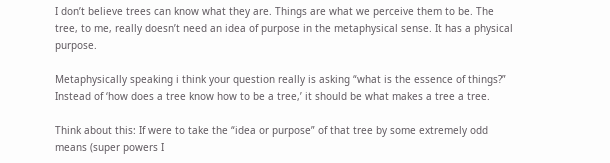I don’t believe trees can know what they are. Things are what we perceive them to be. The tree, to me, really doesn’t need an idea of purpose in the metaphysical sense. It has a physical purpose.

Metaphysically speaking i think your question really is asking “what is the essence of things?” Instead of ‘how does a tree know how to be a tree,’ it should be what makes a tree a tree.

Think about this: If were to take the “idea or purpose” of that tree by some extremely odd means (super powers I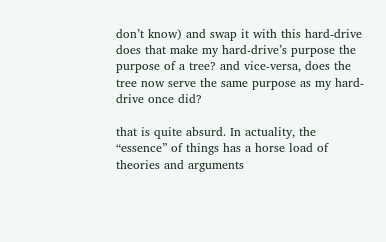don’t know) and swap it with this hard-drive does that make my hard-drive’s purpose the purpose of a tree? and vice-versa, does the tree now serve the same purpose as my hard-drive once did?

that is quite absurd. In actuality, the “essence” of things has a horse load of theories and arguments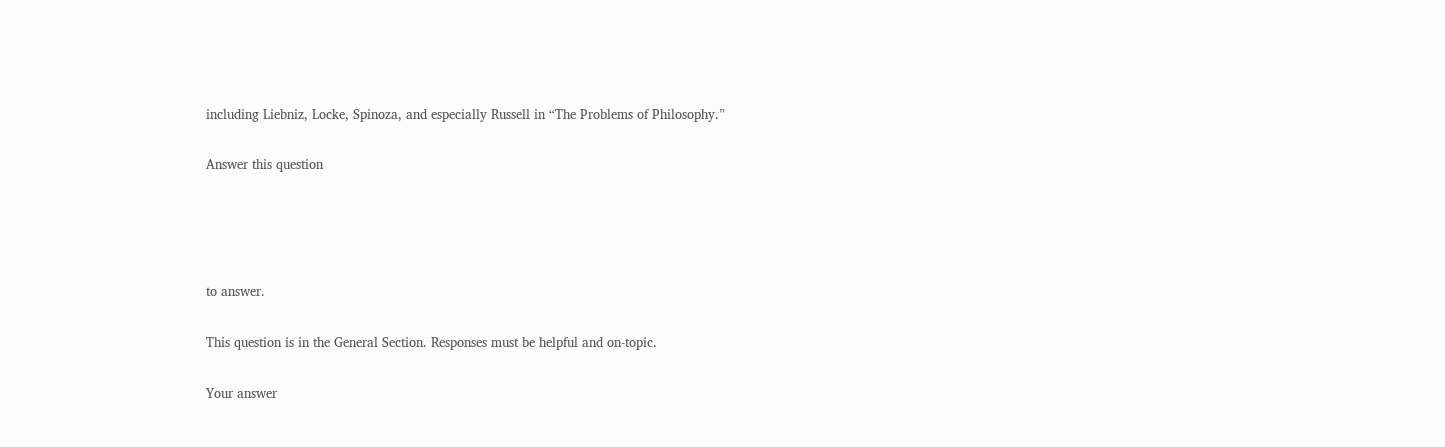including Liebniz, Locke, Spinoza, and especially Russell in “The Problems of Philosophy.”

Answer this question




to answer.

This question is in the General Section. Responses must be helpful and on-topic.

Your answer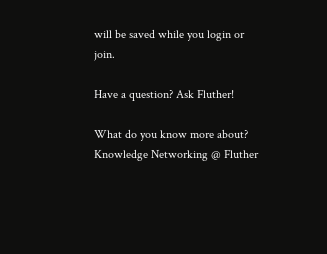will be saved while you login or join.

Have a question? Ask Fluther!

What do you know more about?
Knowledge Networking @ Fluther